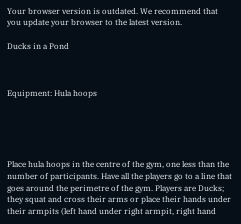Your browser version is outdated. We recommend that you update your browser to the latest version.

Ducks in a Pond



Equipment: Hula hoops





Place hula hoops in the centre of the gym, one less than the number of participants. Have all the players go to a line that goes around the perimetre of the gym. Players are Ducks; they squat and cross their arms or place their hands under their armpits (left hand under right armpit, right hand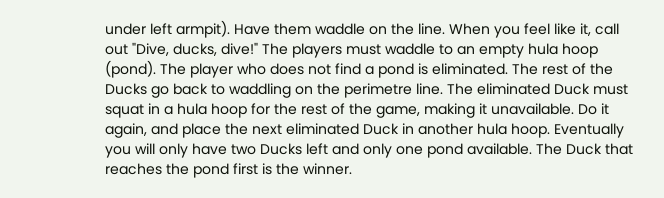under left armpit). Have them waddle on the line. When you feel like it, call out "Dive, ducks, dive!" The players must waddle to an empty hula hoop (pond). The player who does not find a pond is eliminated. The rest of the Ducks go back to waddling on the perimetre line. The eliminated Duck must squat in a hula hoop for the rest of the game, making it unavailable. Do it again, and place the next eliminated Duck in another hula hoop. Eventually you will only have two Ducks left and only one pond available. The Duck that reaches the pond first is the winner.